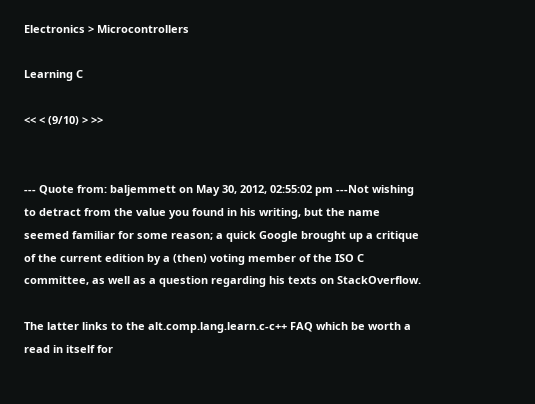Electronics > Microcontrollers

Learning C

<< < (9/10) > >>


--- Quote from: baljemmett on May 30, 2012, 02:55:02 pm ---Not wishing to detract from the value you found in his writing, but the name seemed familiar for some reason; a quick Google brought up a critique of the current edition by a (then) voting member of the ISO C committee, as well as a question regarding his texts on StackOverflow.

The latter links to the alt.comp.lang.learn.c-c++ FAQ which be worth a read in itself for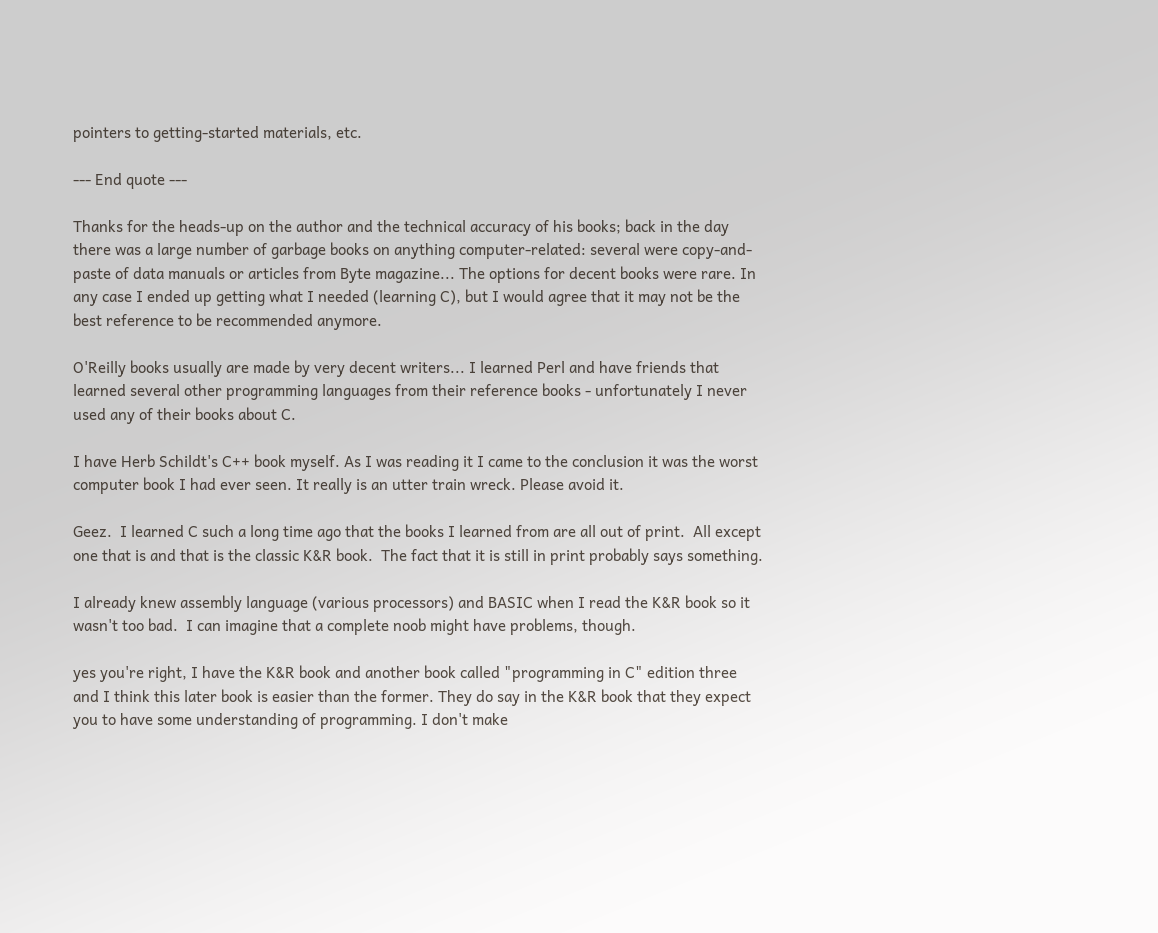pointers to getting-started materials, etc.

--- End quote ---

Thanks for the heads-up on the author and the technical accuracy of his books; back in the day there was a large number of garbage books on anything computer-related: several were copy-and-paste of data manuals or articles from Byte magazine... The options for decent books were rare. In any case I ended up getting what I needed (learning C), but I would agree that it may not be the best reference to be recommended anymore.

O'Reilly books usually are made by very decent writers... I learned Perl and have friends that learned several other programming languages from their reference books - unfortunately I never used any of their books about C.

I have Herb Schildt's C++ book myself. As I was reading it I came to the conclusion it was the worst computer book I had ever seen. It really is an utter train wreck. Please avoid it.

Geez.  I learned C such a long time ago that the books I learned from are all out of print.  All except one that is and that is the classic K&R book.  The fact that it is still in print probably says something.

I already knew assembly language (various processors) and BASIC when I read the K&R book so it wasn't too bad.  I can imagine that a complete noob might have problems, though.

yes you're right, I have the K&R book and another book called "programming in C" edition three and I think this later book is easier than the former. They do say in the K&R book that they expect you to have some understanding of programming. I don't make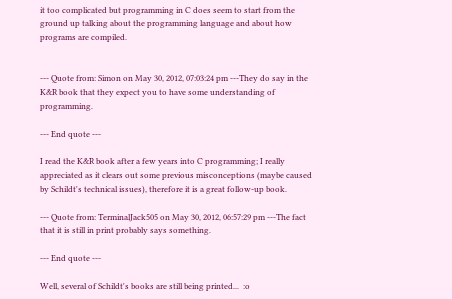it too complicated but programming in C does seem to start from the ground up talking about the programming language and about how programs are compiled.


--- Quote from: Simon on May 30, 2012, 07:03:24 pm ---They do say in the K&R book that they expect you to have some understanding of programming.

--- End quote ---

I read the K&R book after a few years into C programming; I really appreciated as it clears out some previous misconceptions (maybe caused by Schildt's technical issues), therefore it is a great follow-up book.

--- Quote from: TerminalJack505 on May 30, 2012, 06:57:29 pm ---The fact that it is still in print probably says something.

--- End quote ---

Well, several of Schildt's books are still being printed...  :o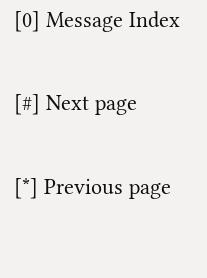[0] Message Index

[#] Next page

[*] Previous page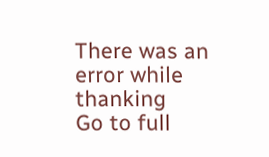There was an error while thanking
Go to full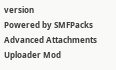version
Powered by SMFPacks Advanced Attachments Uploader Mod